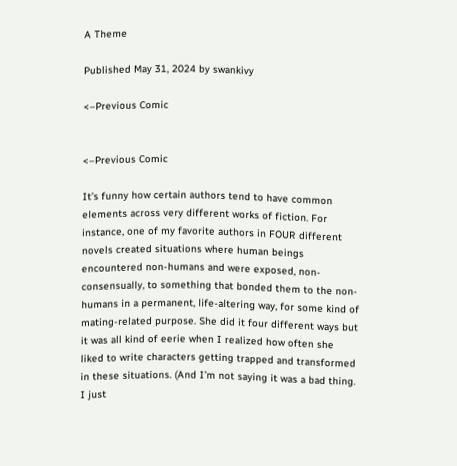A Theme

Published May 31, 2024 by swankivy

<–Previous Comic


<–Previous Comic

It’s funny how certain authors tend to have common elements across very different works of fiction. For instance, one of my favorite authors in FOUR different novels created situations where human beings encountered non-humans and were exposed, non-consensually, to something that bonded them to the non-humans in a permanent, life-altering way, for some kind of mating-related purpose. She did it four different ways but it was all kind of eerie when I realized how often she liked to write characters getting trapped and transformed in these situations. (And I’m not saying it was a bad thing. I just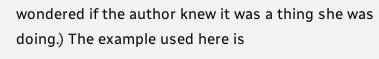wondered if the author knew it was a thing she was doing.) The example used here is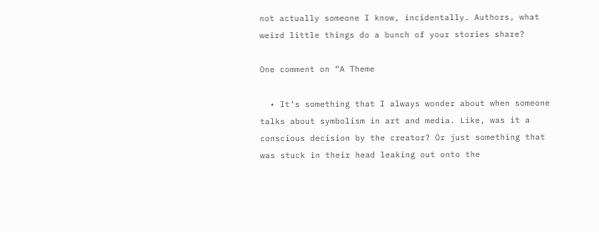not actually someone I know, incidentally. Authors, what weird little things do a bunch of your stories share?

One comment on “A Theme

  • It’s something that I always wonder about when someone talks about symbolism in art and media. Like, was it a conscious decision by the creator? Or just something that was stuck in their head leaking out onto the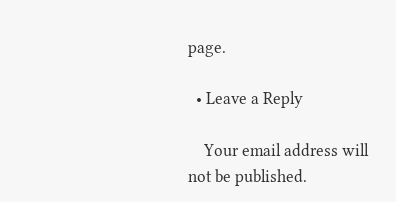page.

  • Leave a Reply

    Your email address will not be published.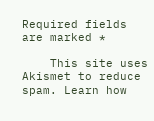Required fields are marked *

    This site uses Akismet to reduce spam. Learn how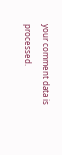your comment data is processed.